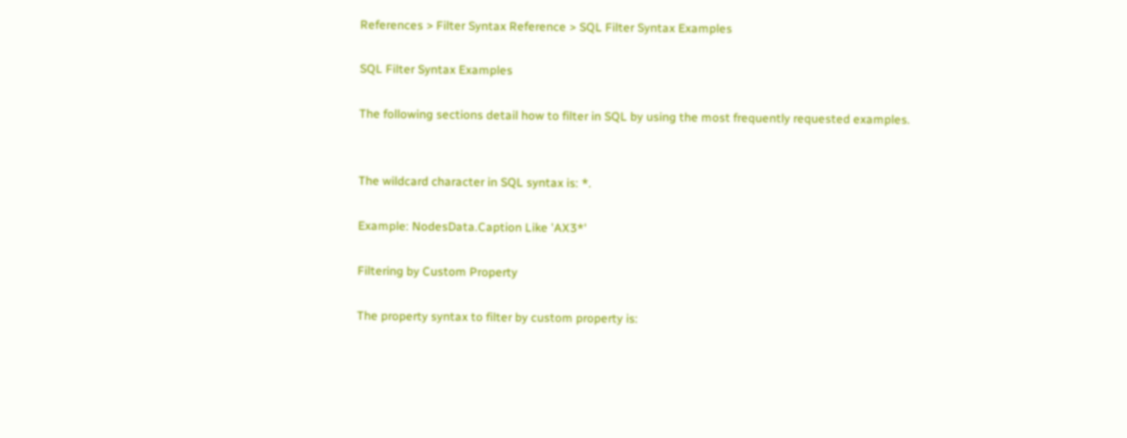References > Filter Syntax Reference > SQL Filter Syntax Examples

SQL Filter Syntax Examples

The following sections detail how to filter in SQL by using the most frequently requested examples.


The wildcard character in SQL syntax is: *.

Example: NodesData.Caption Like 'AX3*'

Filtering by Custom Property

The property syntax to filter by custom property is: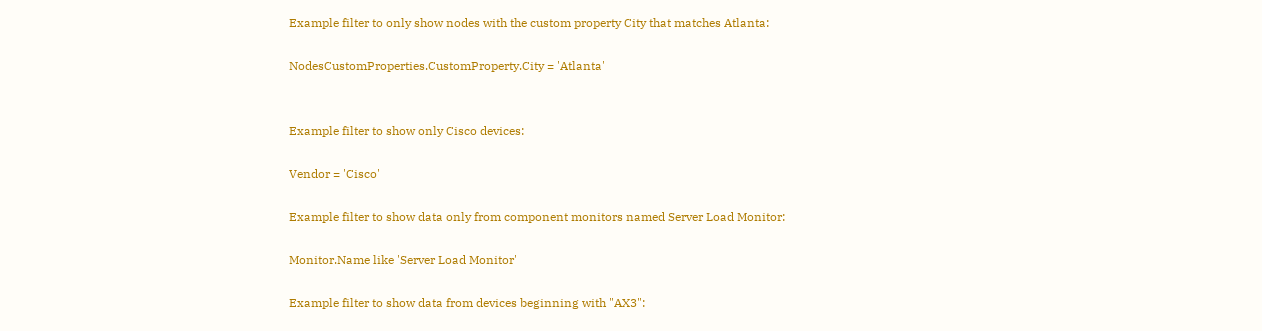Example filter to only show nodes with the custom property City that matches Atlanta:

NodesCustomProperties.CustomProperty.City = 'Atlanta'


Example filter to show only Cisco devices:

Vendor = 'Cisco'

Example filter to show data only from component monitors named Server Load Monitor:

Monitor.Name like 'Server Load Monitor'

Example filter to show data from devices beginning with "AX3":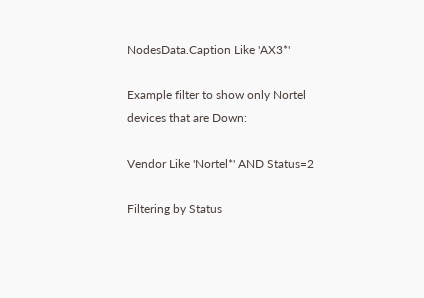NodesData.Caption Like 'AX3*'

Example filter to show only Nortel devices that are Down:

Vendor Like 'Nortel*' AND Status=2

Filtering by Status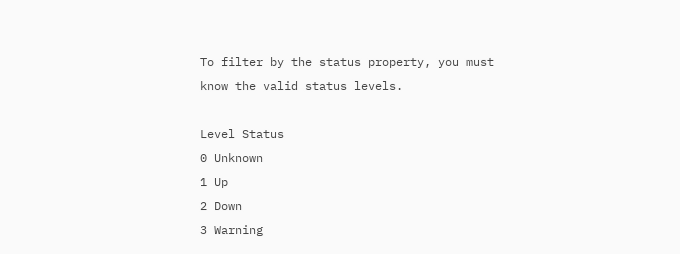To filter by the status property, you must know the valid status levels.

Level Status
0 Unknown
1 Up
2 Down
3 Warning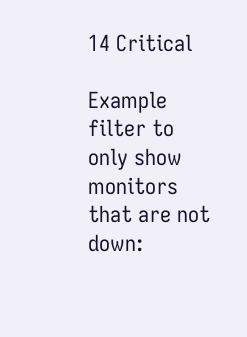14 Critical

Example filter to only show monitors that are not down: